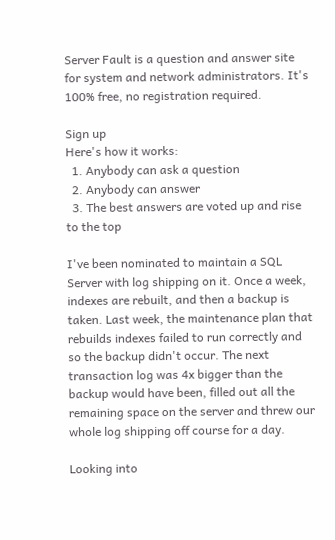Server Fault is a question and answer site for system and network administrators. It's 100% free, no registration required.

Sign up
Here's how it works:
  1. Anybody can ask a question
  2. Anybody can answer
  3. The best answers are voted up and rise to the top

I've been nominated to maintain a SQL Server with log shipping on it. Once a week, indexes are rebuilt, and then a backup is taken. Last week, the maintenance plan that rebuilds indexes failed to run correctly and so the backup didn't occur. The next transaction log was 4x bigger than the backup would have been, filled out all the remaining space on the server and threw our whole log shipping off course for a day.

Looking into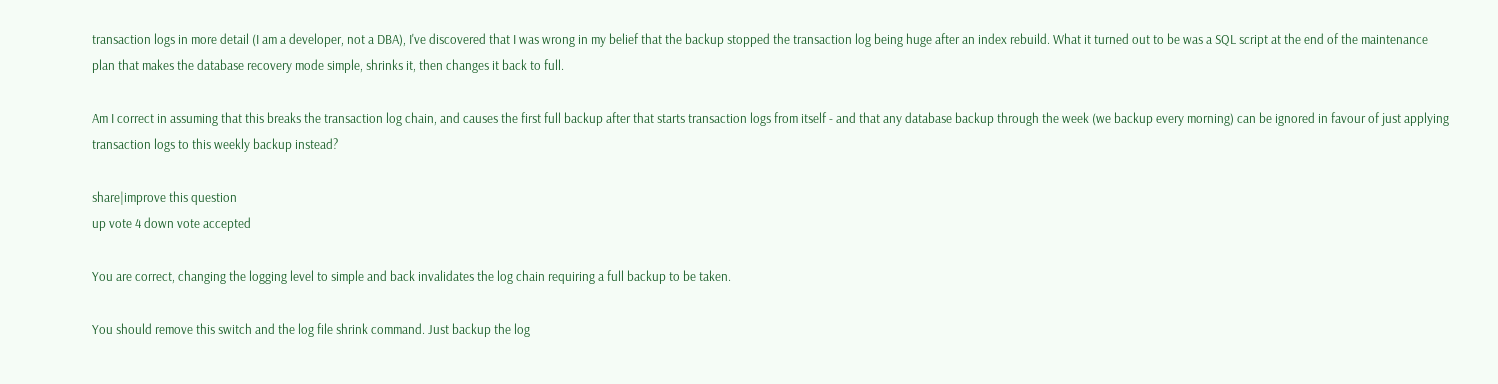transaction logs in more detail (I am a developer, not a DBA), I've discovered that I was wrong in my belief that the backup stopped the transaction log being huge after an index rebuild. What it turned out to be was a SQL script at the end of the maintenance plan that makes the database recovery mode simple, shrinks it, then changes it back to full.

Am I correct in assuming that this breaks the transaction log chain, and causes the first full backup after that starts transaction logs from itself - and that any database backup through the week (we backup every morning) can be ignored in favour of just applying transaction logs to this weekly backup instead?

share|improve this question
up vote 4 down vote accepted

You are correct, changing the logging level to simple and back invalidates the log chain requiring a full backup to be taken.

You should remove this switch and the log file shrink command. Just backup the log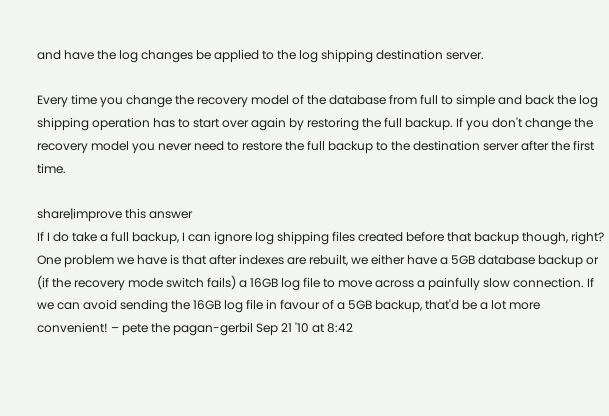and have the log changes be applied to the log shipping destination server.

Every time you change the recovery model of the database from full to simple and back the log shipping operation has to start over again by restoring the full backup. If you don't change the recovery model you never need to restore the full backup to the destination server after the first time.

share|improve this answer
If I do take a full backup, I can ignore log shipping files created before that backup though, right? One problem we have is that after indexes are rebuilt, we either have a 5GB database backup or (if the recovery mode switch fails) a 16GB log file to move across a painfully slow connection. If we can avoid sending the 16GB log file in favour of a 5GB backup, that'd be a lot more convenient! – pete the pagan-gerbil Sep 21 '10 at 8:42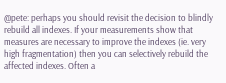@pete: perhaps you should revisit the decision to blindly rebuild all indexes. If your measurements show that measures are necessary to improve the indexes (ie. very high fragmentation) then you can selectively rebuild the affected indexes. Often a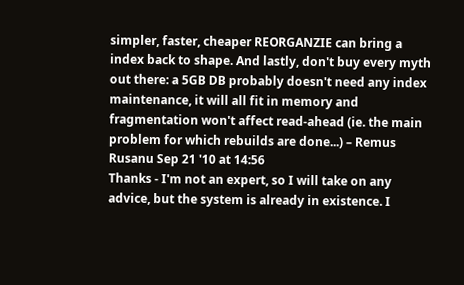simpler, faster, cheaper REORGANZIE can bring a index back to shape. And lastly, don't buy every myth out there: a 5GB DB probably doesn't need any index maintenance, it will all fit in memory and fragmentation won't affect read-ahead (ie. the main problem for which rebuilds are done...) – Remus Rusanu Sep 21 '10 at 14:56
Thanks - I'm not an expert, so I will take on any advice, but the system is already in existence. I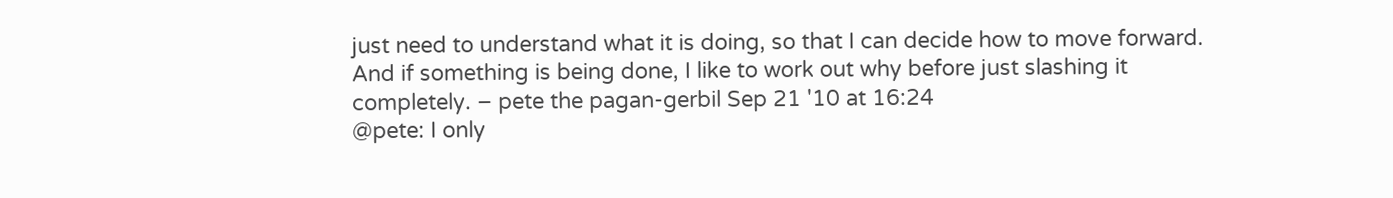just need to understand what it is doing, so that I can decide how to move forward. And if something is being done, I like to work out why before just slashing it completely. – pete the pagan-gerbil Sep 21 '10 at 16:24
@pete: I only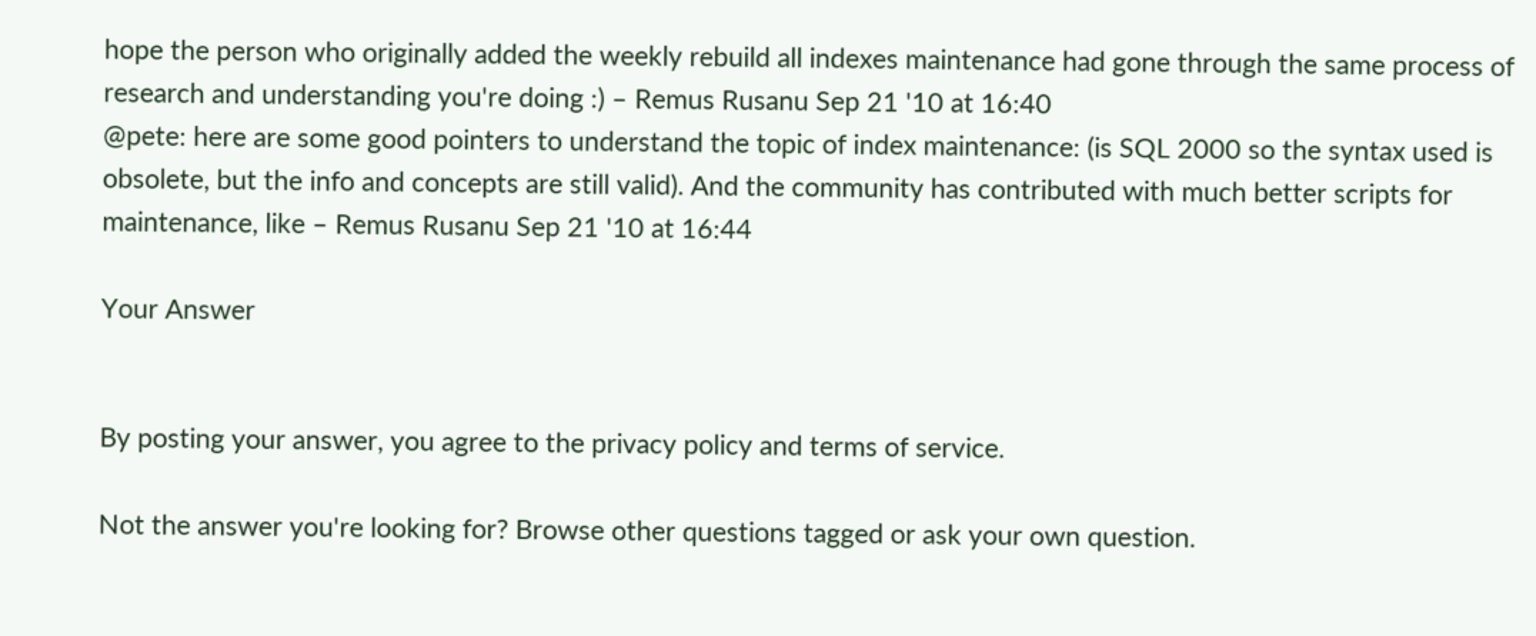hope the person who originally added the weekly rebuild all indexes maintenance had gone through the same process of research and understanding you're doing :) – Remus Rusanu Sep 21 '10 at 16:40
@pete: here are some good pointers to understand the topic of index maintenance: (is SQL 2000 so the syntax used is obsolete, but the info and concepts are still valid). And the community has contributed with much better scripts for maintenance, like – Remus Rusanu Sep 21 '10 at 16:44

Your Answer


By posting your answer, you agree to the privacy policy and terms of service.

Not the answer you're looking for? Browse other questions tagged or ask your own question.